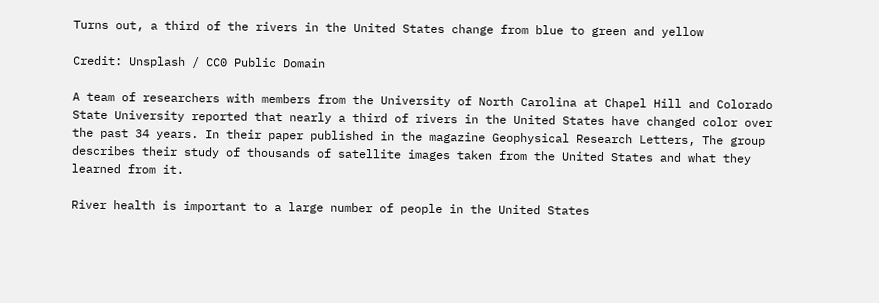Turns out, a third of the rivers in the United States change from blue to green and yellow

Credit: Unsplash / CC0 Public Domain

A team of researchers with members from the University of North Carolina at Chapel Hill and Colorado State University reported that nearly a third of rivers in the United States have changed color over the past 34 years. In their paper published in the magazine Geophysical Research Letters, The group describes their study of thousands of satellite images taken from the United States and what they learned from it.

River health is important to a large number of people in the United States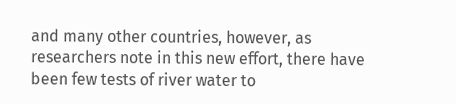and many other countries, however, as researchers note in this new effort, there have been few tests of river water to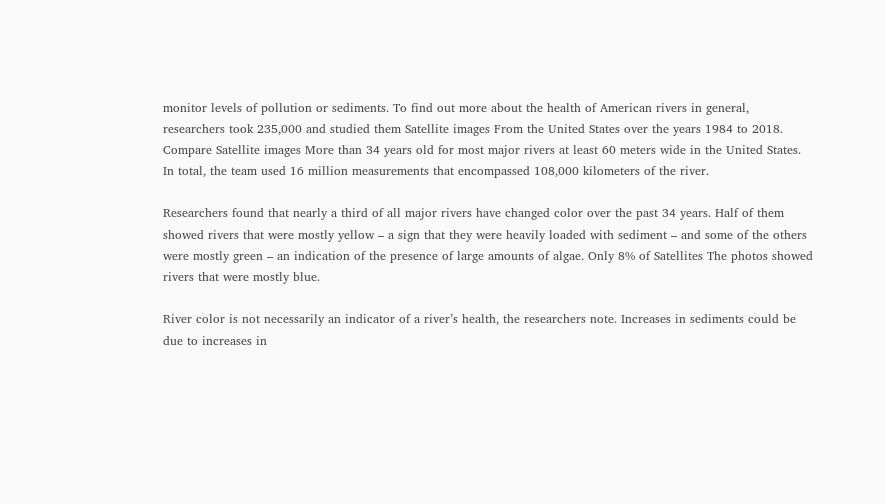monitor levels of pollution or sediments. To find out more about the health of American rivers in general, researchers took 235,000 and studied them Satellite images From the United States over the years 1984 to 2018. Compare Satellite images More than 34 years old for most major rivers at least 60 meters wide in the United States. In total, the team used 16 million measurements that encompassed 108,000 kilometers of the river.

Researchers found that nearly a third of all major rivers have changed color over the past 34 years. Half of them showed rivers that were mostly yellow – a sign that they were heavily loaded with sediment – and some of the others were mostly green – an indication of the presence of large amounts of algae. Only 8% of Satellites The photos showed rivers that were mostly blue.

River color is not necessarily an indicator of a river’s health, the researchers note. Increases in sediments could be due to increases in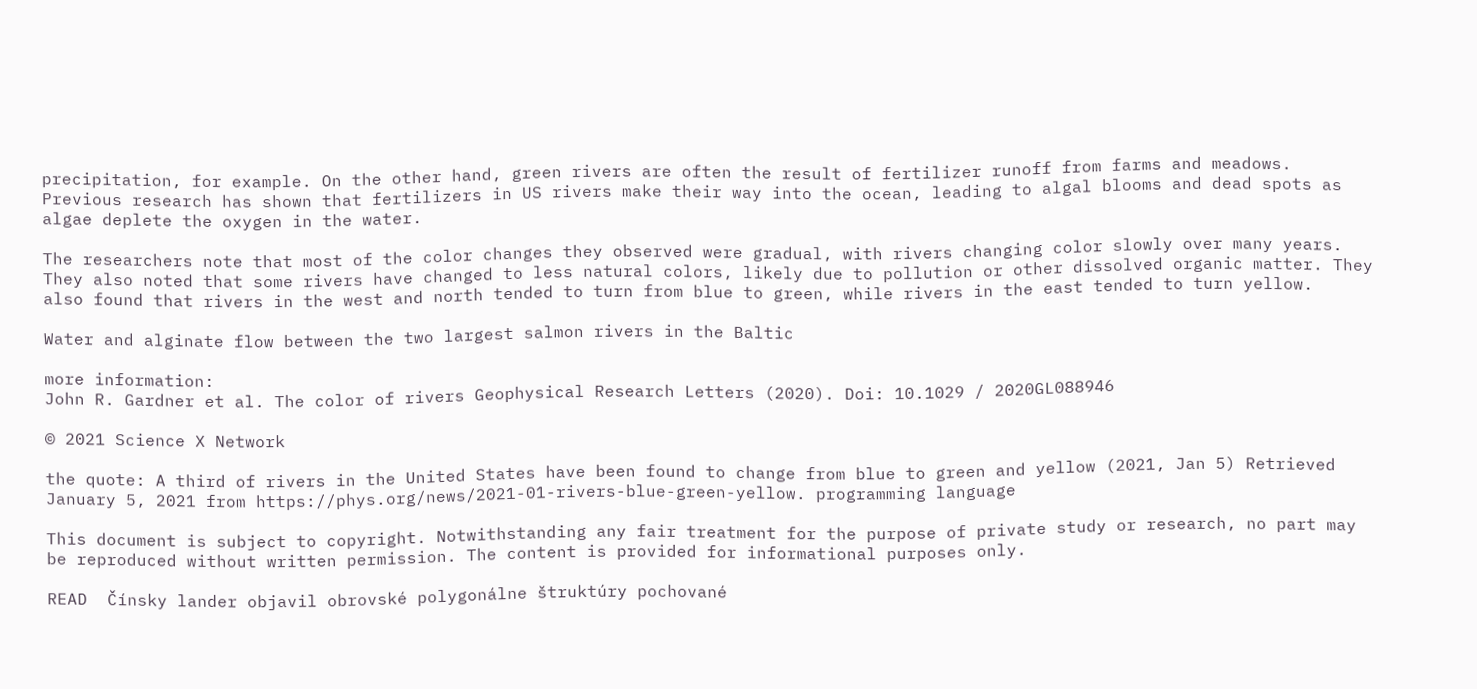precipitation, for example. On the other hand, green rivers are often the result of fertilizer runoff from farms and meadows. Previous research has shown that fertilizers in US rivers make their way into the ocean, leading to algal blooms and dead spots as algae deplete the oxygen in the water.

The researchers note that most of the color changes they observed were gradual, with rivers changing color slowly over many years. They also noted that some rivers have changed to less natural colors, likely due to pollution or other dissolved organic matter. They also found that rivers in the west and north tended to turn from blue to green, while rivers in the east tended to turn yellow.

Water and alginate flow between the two largest salmon rivers in the Baltic

more information:
John R. Gardner et al. The color of rivers Geophysical Research Letters (2020). Doi: 10.1029 / 2020GL088946

© 2021 Science X Network

the quote: A third of rivers in the United States have been found to change from blue to green and yellow (2021, Jan 5) Retrieved January 5, 2021 from https://phys.org/news/2021-01-rivers-blue-green-yellow. programming language

This document is subject to copyright. Notwithstanding any fair treatment for the purpose of private study or research, no part may be reproduced without written permission. The content is provided for informational purposes only.

READ  Čínsky lander objavil obrovské polygonálne štruktúry pochované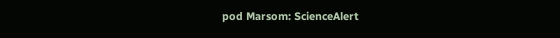pod Marsom: ScienceAlert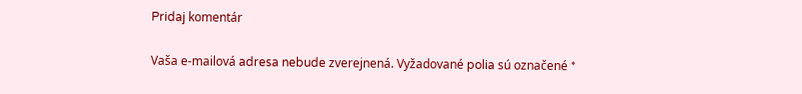Pridaj komentár

Vaša e-mailová adresa nebude zverejnená. Vyžadované polia sú označené *